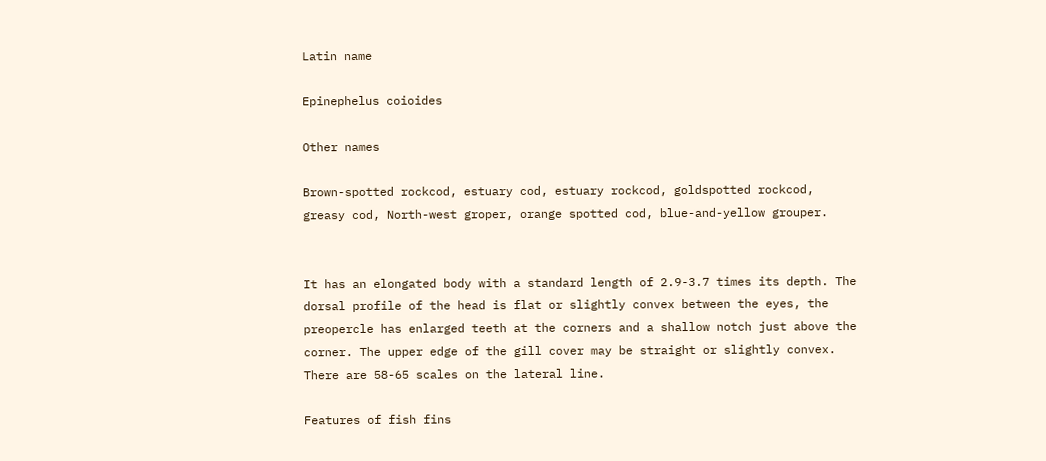Latin name

Epinephelus coioides

Other names

Brown-spotted rockcod, estuary cod, estuary rockcod, goldspotted rockcod, greasy cod, North-west groper, orange spotted cod, blue-and-yellow grouper.


It has an elongated body with a standard length of 2.9-3.7 times its depth. The dorsal profile of the head is flat or slightly convex between the eyes, the preopercle has enlarged teeth at the corners and a shallow notch just above the corner. The upper edge of the gill cover may be straight or slightly convex. There are 58-65 scales on the lateral line.

Features of fish fins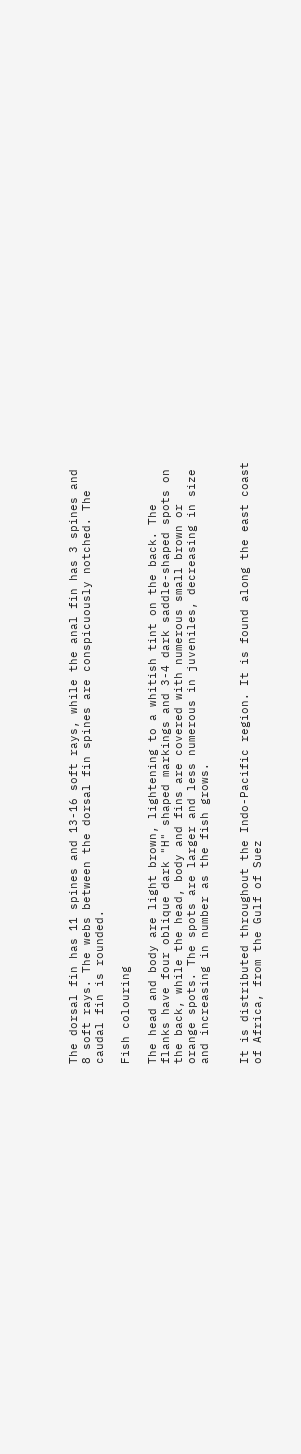The dorsal fin has 11 spines and 13-16 soft rays, while the anal fin has 3 spines and 8 soft rays. The webs between the dorsal fin spines are conspicuously notched. The caudal fin is rounded.

Fish colouring

The head and body are light brown, lightening to a whitish tint on the back. The flanks have four oblique dark "H" shaped markings and 3-4 dark saddle-shaped spots on the back, while the head, body and fins are covered with numerous small brown or orange spots. The spots are larger and less numerous in juveniles, decreasing in size and increasing in number as the fish grows.


It is distributed throughout the Indo-Pacific region. It is found along the east coast of Africa, from the Gulf of Suez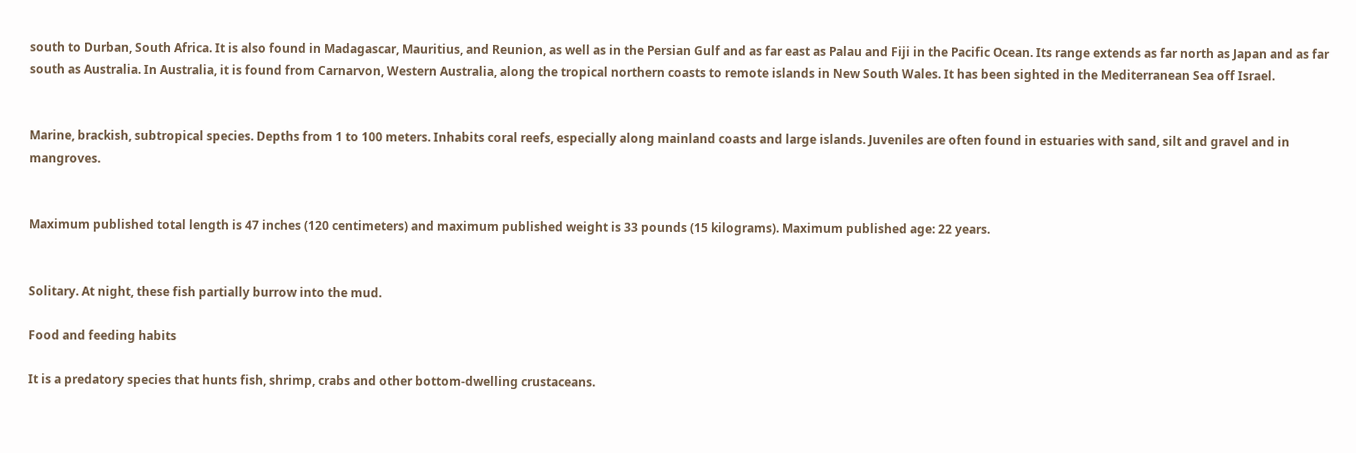south to Durban, South Africa. It is also found in Madagascar, Mauritius, and Reunion, as well as in the Persian Gulf and as far east as Palau and Fiji in the Pacific Ocean. Its range extends as far north as Japan and as far south as Australia. In Australia, it is found from Carnarvon, Western Australia, along the tropical northern coasts to remote islands in New South Wales. It has been sighted in the Mediterranean Sea off Israel.


Marine, brackish, subtropical species. Depths from 1 to 100 meters. Inhabits coral reefs, especially along mainland coasts and large islands. Juveniles are often found in estuaries with sand, silt and gravel and in mangroves.


Maximum published total length is 47 inches (120 centimeters) and maximum published weight is 33 pounds (15 kilograms). Maximum published age: 22 years.


Solitary. At night, these fish partially burrow into the mud.

Food and feeding habits

It is a predatory species that hunts fish, shrimp, crabs and other bottom-dwelling crustaceans.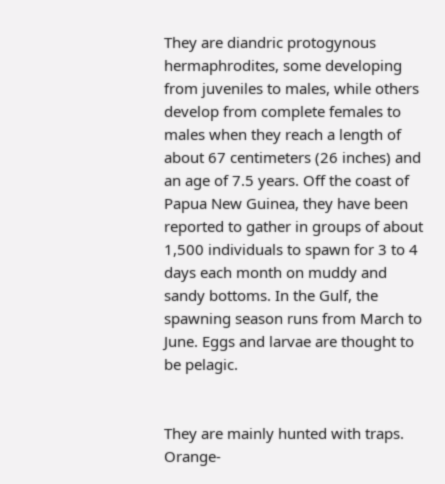They are diandric protogynous hermaphrodites, some developing from juveniles to males, while others develop from complete females to males when they reach a length of about 67 centimeters (26 inches) and an age of 7.5 years. Off the coast of Papua New Guinea, they have been reported to gather in groups of about 1,500 individuals to spawn for 3 to 4 days each month on muddy and sandy bottoms. In the Gulf, the spawning season runs from March to June. Eggs and larvae are thought to be pelagic.


They are mainly hunted with traps. Orange-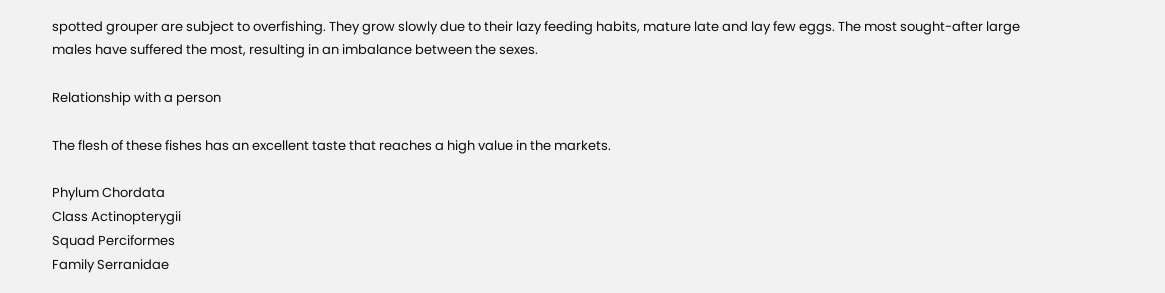spotted grouper are subject to overfishing. They grow slowly due to their lazy feeding habits, mature late and lay few eggs. The most sought-after large males have suffered the most, resulting in an imbalance between the sexes.

Relationship with a person

The flesh of these fishes has an excellent taste that reaches a high value in the markets.

Phylum Chordata
Class Actinopterygii
Squad Perciformes
Family Serranidae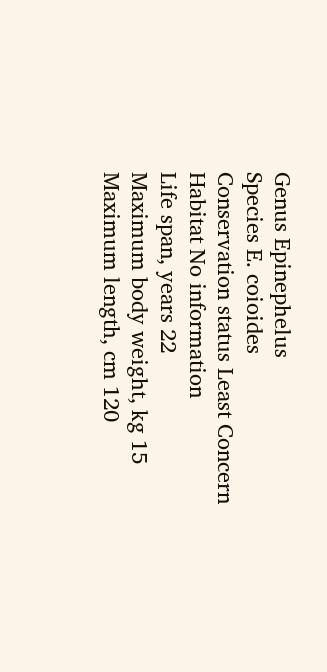Genus Epinephelus
Species E. coioides
Conservation status Least Concern
Habitat No information
Life span, years 22
Maximum body weight, kg 15
Maximum length, cm 120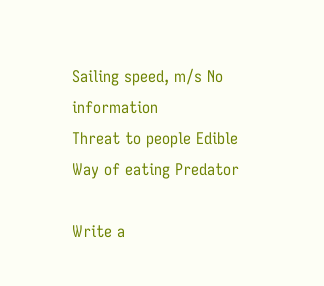Sailing speed, m/s No information
Threat to people Edible
Way of eating Predator

Write a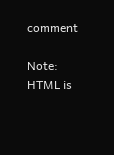comment

Note: HTML is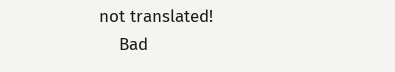not translated!
    Bad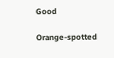Good

Orange-spotted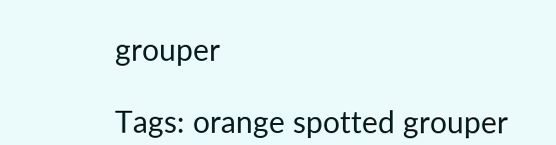grouper

Tags: orange spotted grouper